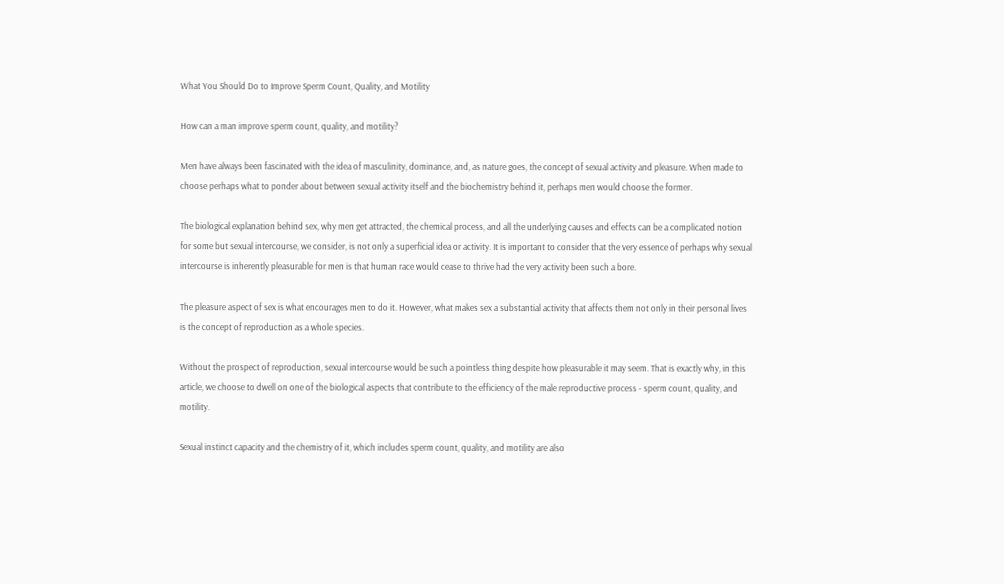What You Should Do to Improve Sperm Count, Quality, and Motility

How can a man improve sperm count, quality, and motility?

Men have always been fascinated with the idea of masculinity, dominance, and, as nature goes, the concept of sexual activity and pleasure. When made to choose perhaps what to ponder about between sexual activity itself and the biochemistry behind it, perhaps men would choose the former.

The biological explanation behind sex, why men get attracted, the chemical process, and all the underlying causes and effects can be a complicated notion for some but sexual intercourse, we consider, is not only a superficial idea or activity. It is important to consider that the very essence of perhaps why sexual intercourse is inherently pleasurable for men is that human race would cease to thrive had the very activity been such a bore.

The pleasure aspect of sex is what encourages men to do it. However, what makes sex a substantial activity that affects them not only in their personal lives is the concept of reproduction as a whole species.

Without the prospect of reproduction, sexual intercourse would be such a pointless thing despite how pleasurable it may seem. That is exactly why, in this article, we choose to dwell on one of the biological aspects that contribute to the efficiency of the male reproductive process - sperm count, quality, and motility.

Sexual instinct capacity and the chemistry of it, which includes sperm count, quality, and motility are also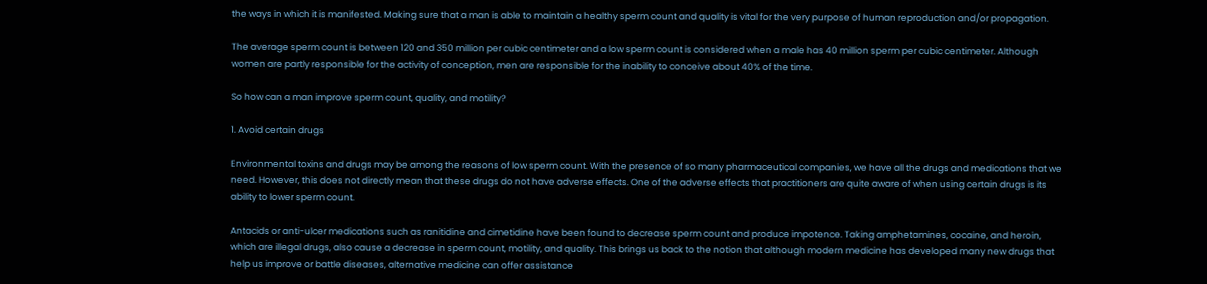the ways in which it is manifested. Making sure that a man is able to maintain a healthy sperm count and quality is vital for the very purpose of human reproduction and/or propagation.

The average sperm count is between 120 and 350 million per cubic centimeter and a low sperm count is considered when a male has 40 million sperm per cubic centimeter. Although women are partly responsible for the activity of conception, men are responsible for the inability to conceive about 40% of the time.

So how can a man improve sperm count, quality, and motility?

1. Avoid certain drugs

Environmental toxins and drugs may be among the reasons of low sperm count. With the presence of so many pharmaceutical companies, we have all the drugs and medications that we need. However, this does not directly mean that these drugs do not have adverse effects. One of the adverse effects that practitioners are quite aware of when using certain drugs is its ability to lower sperm count.

Antacids or anti-ulcer medications such as ranitidine and cimetidine have been found to decrease sperm count and produce impotence. Taking amphetamines, cocaine, and heroin, which are illegal drugs, also cause a decrease in sperm count, motility, and quality. This brings us back to the notion that although modern medicine has developed many new drugs that help us improve or battle diseases, alternative medicine can offer assistance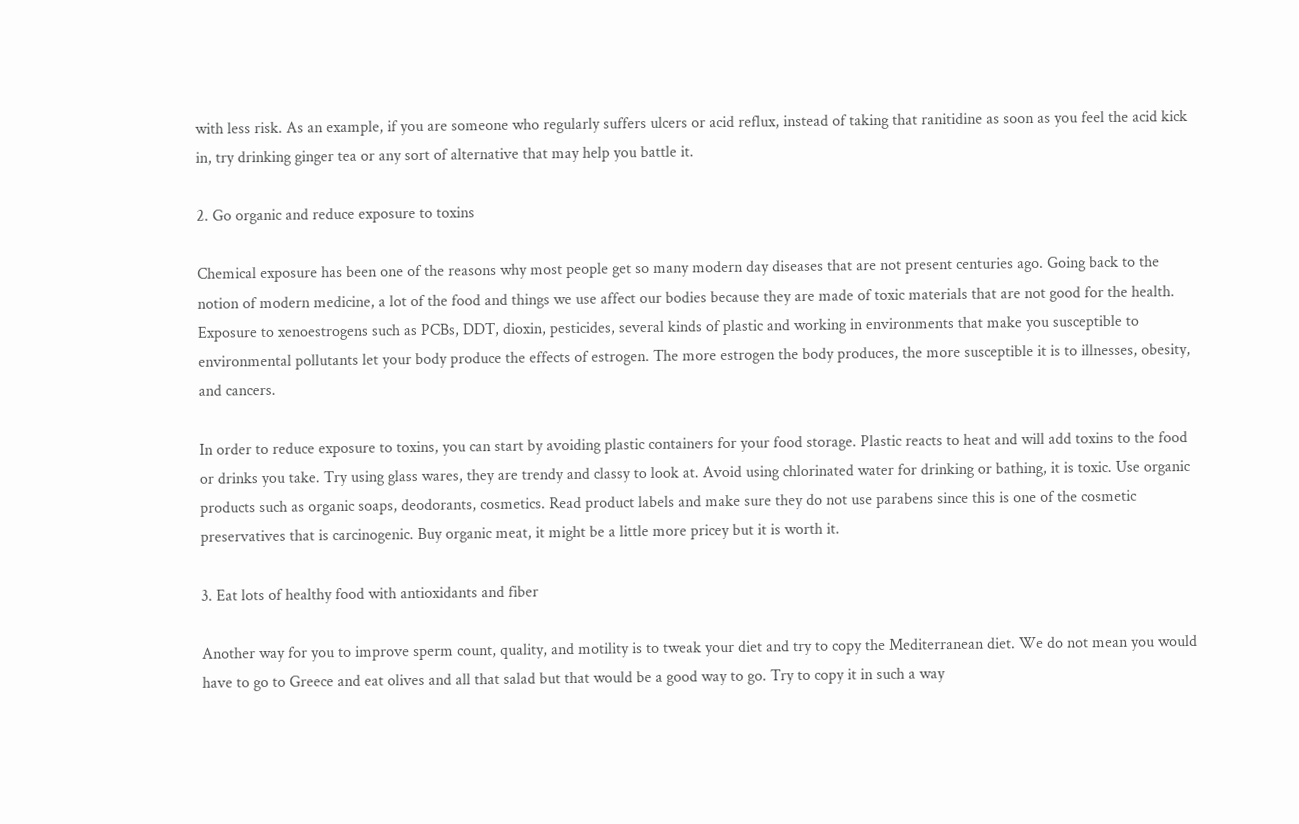with less risk. As an example, if you are someone who regularly suffers ulcers or acid reflux, instead of taking that ranitidine as soon as you feel the acid kick in, try drinking ginger tea or any sort of alternative that may help you battle it.

2. Go organic and reduce exposure to toxins

Chemical exposure has been one of the reasons why most people get so many modern day diseases that are not present centuries ago. Going back to the notion of modern medicine, a lot of the food and things we use affect our bodies because they are made of toxic materials that are not good for the health. Exposure to xenoestrogens such as PCBs, DDT, dioxin, pesticides, several kinds of plastic and working in environments that make you susceptible to environmental pollutants let your body produce the effects of estrogen. The more estrogen the body produces, the more susceptible it is to illnesses, obesity, and cancers.

In order to reduce exposure to toxins, you can start by avoiding plastic containers for your food storage. Plastic reacts to heat and will add toxins to the food or drinks you take. Try using glass wares, they are trendy and classy to look at. Avoid using chlorinated water for drinking or bathing, it is toxic. Use organic products such as organic soaps, deodorants, cosmetics. Read product labels and make sure they do not use parabens since this is one of the cosmetic preservatives that is carcinogenic. Buy organic meat, it might be a little more pricey but it is worth it.

3. Eat lots of healthy food with antioxidants and fiber

Another way for you to improve sperm count, quality, and motility is to tweak your diet and try to copy the Mediterranean diet. We do not mean you would have to go to Greece and eat olives and all that salad but that would be a good way to go. Try to copy it in such a way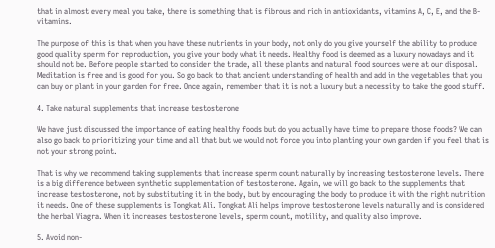that in almost every meal you take, there is something that is fibrous and rich in antioxidants, vitamins A, C, E, and the B-vitamins.

The purpose of this is that when you have these nutrients in your body, not only do you give yourself the ability to produce good quality sperm for reproduction, you give your body what it needs. Healthy food is deemed as a luxury nowadays and it should not be. Before people started to consider the trade, all these plants and natural food sources were at our disposal. Meditation is free and is good for you. So go back to that ancient understanding of health and add in the vegetables that you can buy or plant in your garden for free. Once again, remember that it is not a luxury but a necessity to take the good stuff.

4. Take natural supplements that increase testosterone

We have just discussed the importance of eating healthy foods but do you actually have time to prepare those foods? We can also go back to prioritizing your time and all that but we would not force you into planting your own garden if you feel that is not your strong point.

That is why we recommend taking supplements that increase sperm count naturally by increasing testosterone levels. There is a big difference between synthetic supplementation of testosterone. Again, we will go back to the supplements that increase testosterone, not by substituting it in the body, but by encouraging the body to produce it with the right nutrition it needs. One of these supplements is Tongkat Ali. Tongkat Ali helps improve testosterone levels naturally and is considered the herbal Viagra. When it increases testosterone levels, sperm count, motility, and quality also improve.

5. Avoid non-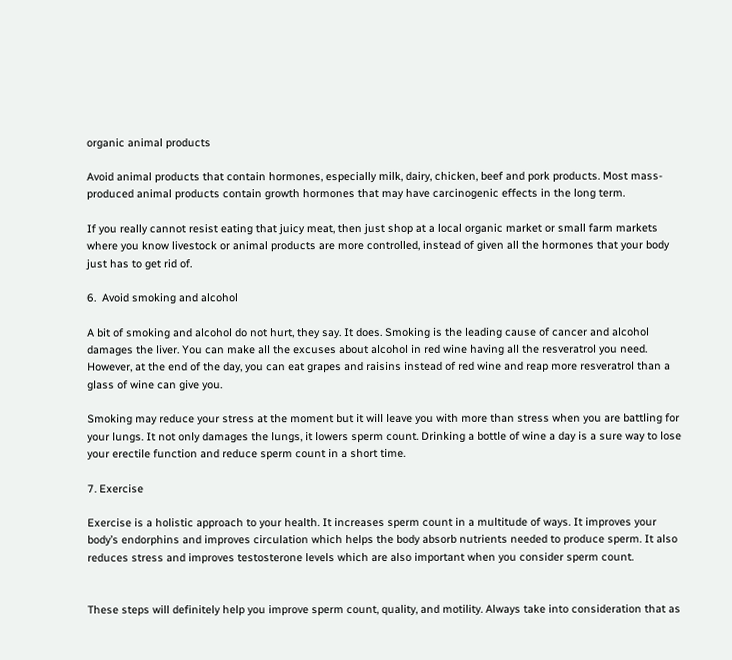organic animal products

Avoid animal products that contain hormones, especially milk, dairy, chicken, beef and pork products. Most mass-produced animal products contain growth hormones that may have carcinogenic effects in the long term.

If you really cannot resist eating that juicy meat, then just shop at a local organic market or small farm markets where you know livestock or animal products are more controlled, instead of given all the hormones that your body just has to get rid of.

6.  Avoid smoking and alcohol

A bit of smoking and alcohol do not hurt, they say. It does. Smoking is the leading cause of cancer and alcohol damages the liver. You can make all the excuses about alcohol in red wine having all the resveratrol you need. However, at the end of the day, you can eat grapes and raisins instead of red wine and reap more resveratrol than a glass of wine can give you.

Smoking may reduce your stress at the moment but it will leave you with more than stress when you are battling for your lungs. It not only damages the lungs, it lowers sperm count. Drinking a bottle of wine a day is a sure way to lose your erectile function and reduce sperm count in a short time.

7. Exercise

Exercise is a holistic approach to your health. It increases sperm count in a multitude of ways. It improves your body’s endorphins and improves circulation which helps the body absorb nutrients needed to produce sperm. It also reduces stress and improves testosterone levels which are also important when you consider sperm count.


These steps will definitely help you improve sperm count, quality, and motility. Always take into consideration that as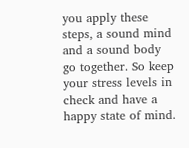you apply these steps, a sound mind and a sound body go together. So keep your stress levels in check and have a happy state of mind.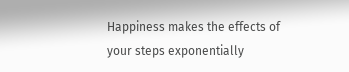Happiness makes the effects of your steps exponentially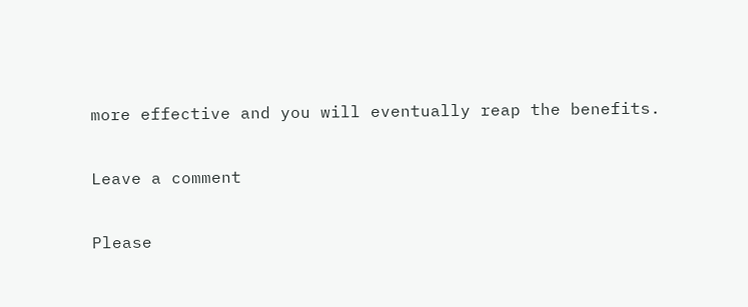more effective and you will eventually reap the benefits.

Leave a comment

Please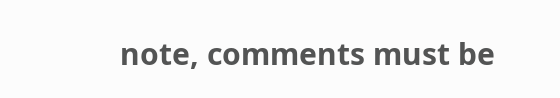note, comments must be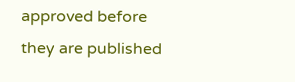approved before they are published